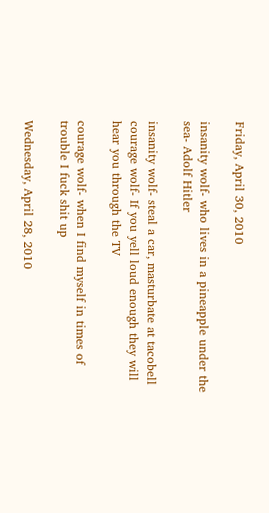Friday, April 30, 2010

insanity wolf- who lives in a pineapple under the sea- Adolf Hitler

insanity wolf- steal a car, masturbate at tacobell
courage wolf- If you yell loud enough they will hear you through the TV

courage wolf- when I find myself in times of trouble I fuck shit up

Wednesday, April 28, 2010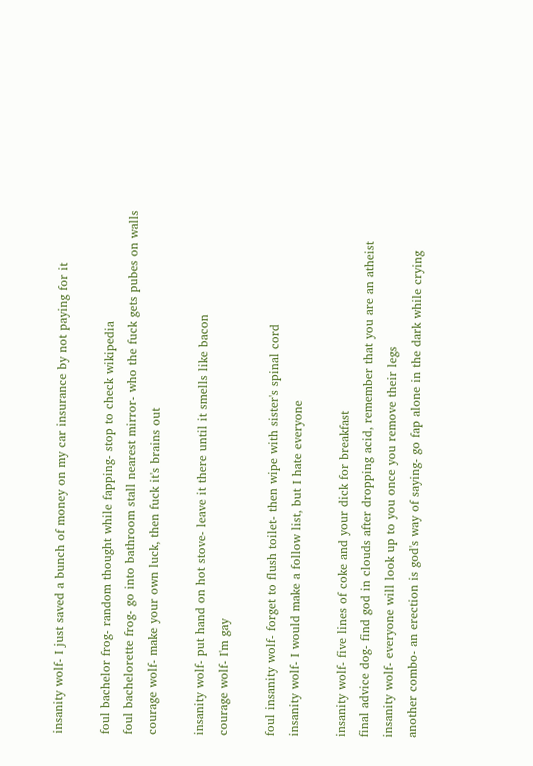insanity wolf- I just saved a bunch of money on my car insurance by not paying for it

foul bachelor frog- random thought while fapping- stop to check wikipedia
foul bachelorette frog- go into bathroom stall nearest mirror- who the fuck gets pubes on walls
courage wolf- make your own luck, then fuck it's brains out

insanity wolf- put hand on hot stove- leave it there until it smells like bacon
courage wolf- I'm gay

foul insanity wolf- forget to flush toilet- then wipe with sister's spinal cord
insanity wolf- I would make a follow list, but I hate everyone

insanity wolf- five lines of coke and your dick for breakfast
final advice dog- find god in clouds after dropping acid, remember that you are an atheist
insanity wolf- everyone will look up to you once you remove their legs
another combo- an erection is god's way of saying- go fap alone in the dark while crying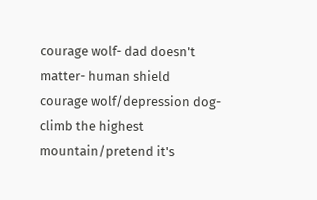courage wolf- dad doesn't matter- human shield
courage wolf/depression dog- climb the highest mountain/pretend it's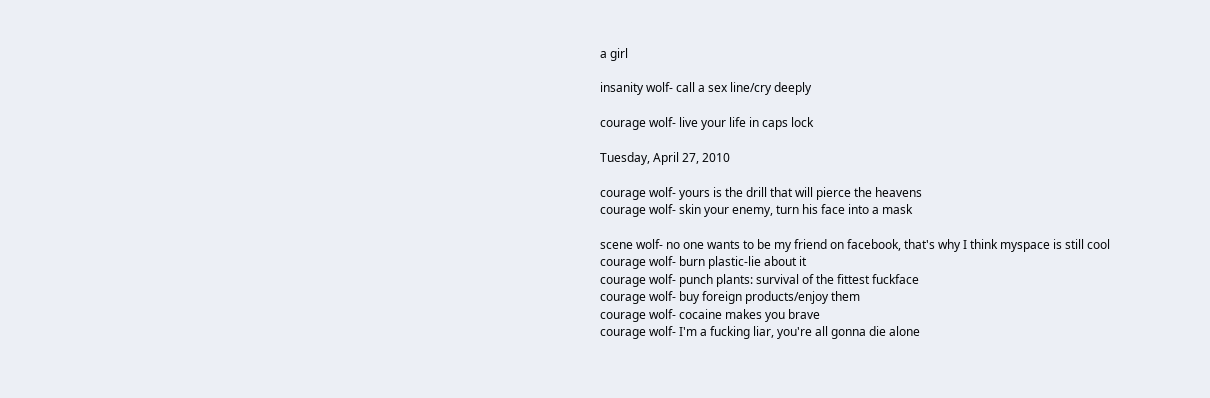a girl

insanity wolf- call a sex line/cry deeply

courage wolf- live your life in caps lock

Tuesday, April 27, 2010

courage wolf- yours is the drill that will pierce the heavens
courage wolf- skin your enemy, turn his face into a mask

scene wolf- no one wants to be my friend on facebook, that's why I think myspace is still cool
courage wolf- burn plastic-lie about it
courage wolf- punch plants: survival of the fittest fuckface
courage wolf- buy foreign products/enjoy them
courage wolf- cocaine makes you brave
courage wolf- I'm a fucking liar, you're all gonna die alone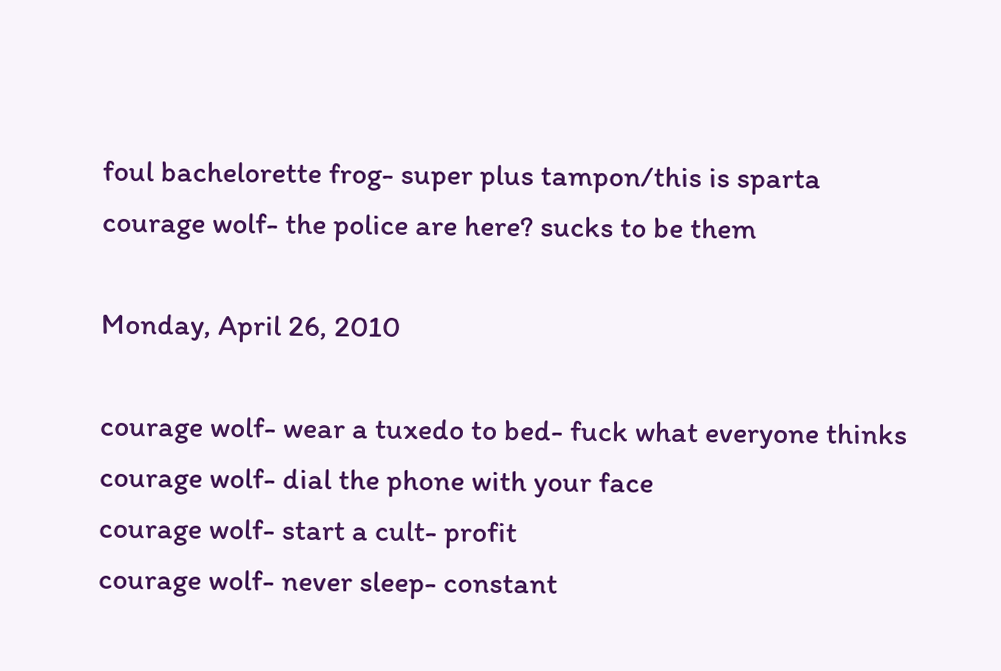foul bachelorette frog- super plus tampon/this is sparta
courage wolf- the police are here? sucks to be them

Monday, April 26, 2010

courage wolf- wear a tuxedo to bed- fuck what everyone thinks
courage wolf- dial the phone with your face
courage wolf- start a cult- profit
courage wolf- never sleep- constant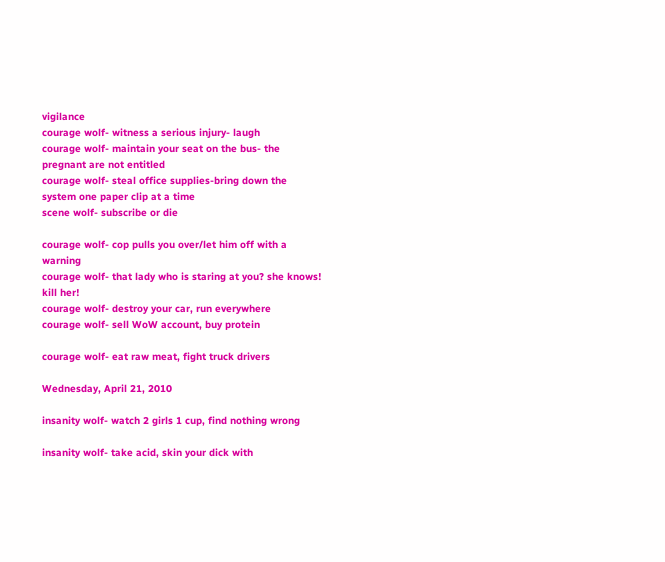vigilance
courage wolf- witness a serious injury- laugh
courage wolf- maintain your seat on the bus- the pregnant are not entitled
courage wolf- steal office supplies-bring down the system one paper clip at a time
scene wolf- subscribe or die

courage wolf- cop pulls you over/let him off with a warning
courage wolf- that lady who is staring at you? she knows! kill her!
courage wolf- destroy your car, run everywhere
courage wolf- sell WoW account, buy protein

courage wolf- eat raw meat, fight truck drivers

Wednesday, April 21, 2010

insanity wolf- watch 2 girls 1 cup, find nothing wrong

insanity wolf- take acid, skin your dick with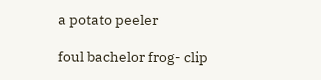a potato peeler

foul bachelor frog- clip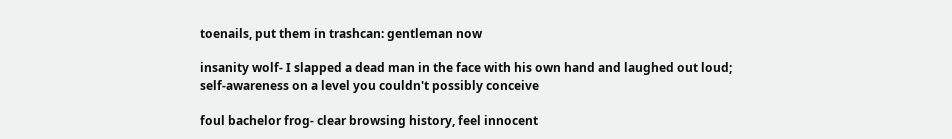toenails, put them in trashcan: gentleman now

insanity wolf- I slapped a dead man in the face with his own hand and laughed out loud; self-awareness on a level you couldn't possibly conceive

foul bachelor frog- clear browsing history, feel innocent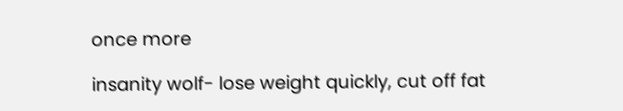once more

insanity wolf- lose weight quickly, cut off fat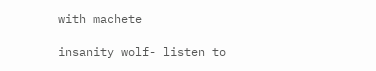with machete

insanity wolf- listen to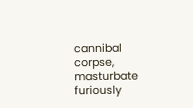cannibal corpse, masturbate furiously